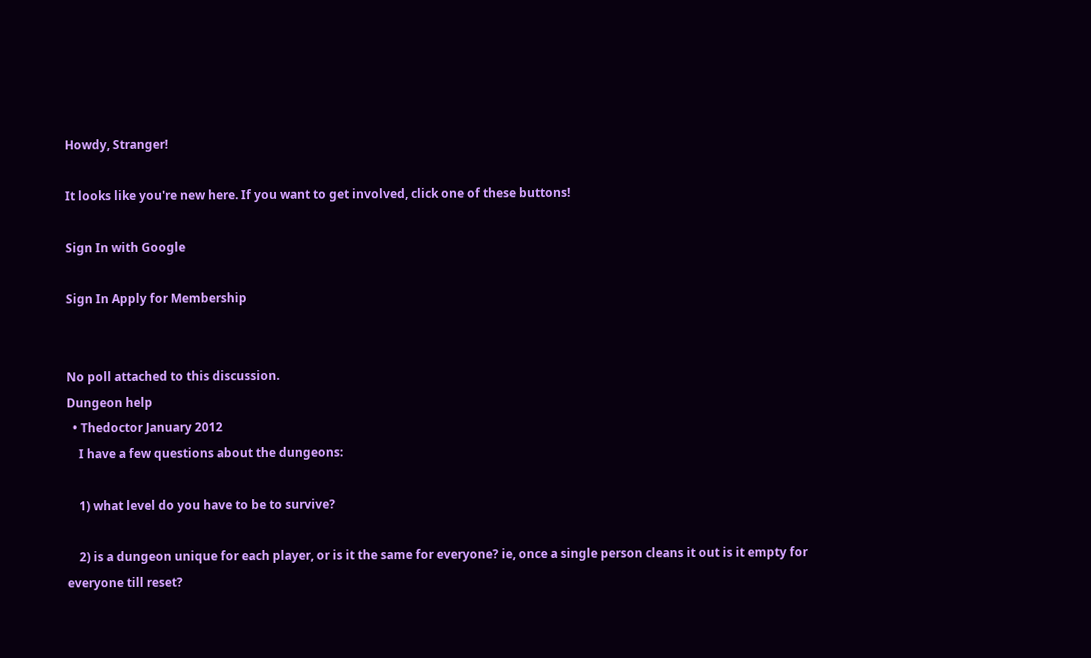Howdy, Stranger!

It looks like you're new here. If you want to get involved, click one of these buttons!

Sign In with Google

Sign In Apply for Membership


No poll attached to this discussion.
Dungeon help
  • Thedoctor January 2012
    I have a few questions about the dungeons:

    1) what level do you have to be to survive?

    2) is a dungeon unique for each player, or is it the same for everyone? ie, once a single person cleans it out is it empty for everyone till reset?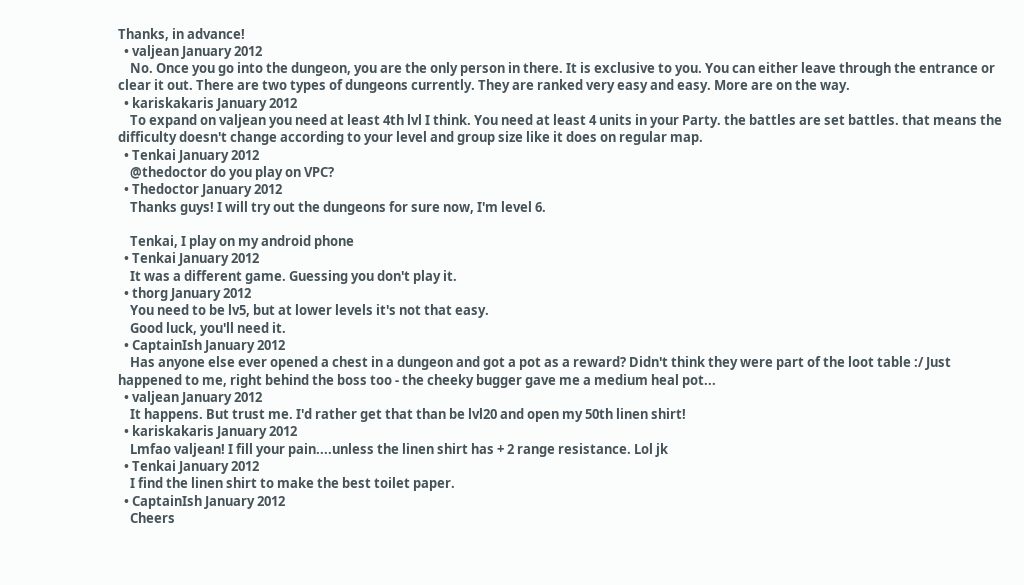Thanks, in advance!
  • valjean January 2012
    No. Once you go into the dungeon, you are the only person in there. It is exclusive to you. You can either leave through the entrance or clear it out. There are two types of dungeons currently. They are ranked very easy and easy. More are on the way.
  • kariskakaris January 2012
    To expand on valjean you need at least 4th lvl I think. You need at least 4 units in your Party. the battles are set battles. that means the difficulty doesn't change according to your level and group size like it does on regular map.
  • Tenkai January 2012
    @thedoctor do you play on VPC?
  • Thedoctor January 2012
    Thanks guys! I will try out the dungeons for sure now, I'm level 6.

    Tenkai, I play on my android phone
  • Tenkai January 2012
    It was a different game. Guessing you don't play it.
  • thorg January 2012
    You need to be lv5, but at lower levels it's not that easy.
    Good luck, you'll need it.
  • CaptainIsh January 2012
    Has anyone else ever opened a chest in a dungeon and got a pot as a reward? Didn't think they were part of the loot table :/ Just happened to me, right behind the boss too - the cheeky bugger gave me a medium heal pot...
  • valjean January 2012
    It happens. But trust me. I'd rather get that than be lvl20 and open my 50th linen shirt!
  • kariskakaris January 2012
    Lmfao valjean! I fill your pain....unless the linen shirt has + 2 range resistance. Lol jk
  • Tenkai January 2012
    I find the linen shirt to make the best toilet paper.
  • CaptainIsh January 2012
    Cheers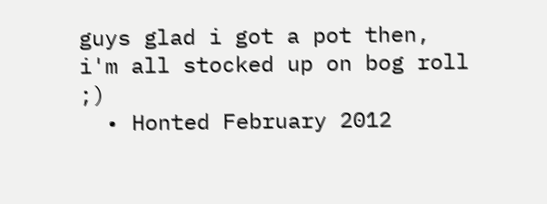guys glad i got a pot then, i'm all stocked up on bog roll ;)
  • Honted February 2012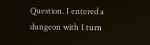Question. I entered a dungeon with 1 turn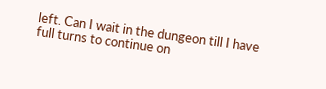left. Can I wait in the dungeon till I have full turns to continue on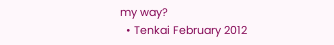my way?
  • Tenkai February 2012